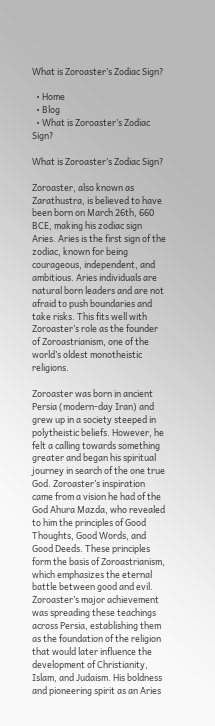What is Zoroaster’s Zodiac Sign?

  • Home
  • Blog
  • What is Zoroaster’s Zodiac Sign?

What is Zoroaster’s Zodiac Sign?

Zoroaster, also known as Zarathustra, is believed to have been born on March 26th, 660 BCE, making his zodiac sign Aries. Aries is the first sign of the zodiac, known for being courageous, independent, and ambitious. Aries individuals are natural born leaders and are not afraid to push boundaries and take risks. This fits well with Zoroaster’s role as the founder of Zoroastrianism, one of the world’s oldest monotheistic religions.

Zoroaster was born in ancient Persia (modern-day Iran) and grew up in a society steeped in polytheistic beliefs. However, he felt a calling towards something greater and began his spiritual journey in search of the one true God. Zoroaster’s inspiration came from a vision he had of the God Ahura Mazda, who revealed to him the principles of Good Thoughts, Good Words, and Good Deeds. These principles form the basis of Zoroastrianism, which emphasizes the eternal battle between good and evil. Zoroaster’s major achievement was spreading these teachings across Persia, establishing them as the foundation of the religion that would later influence the development of Christianity, Islam, and Judaism. His boldness and pioneering spirit as an Aries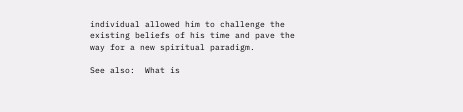individual allowed him to challenge the existing beliefs of his time and pave the way for a new spiritual paradigm.

See also:  What is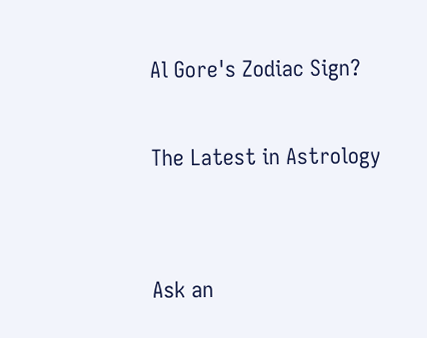Al Gore's Zodiac Sign?

The Latest in Astrology


Ask an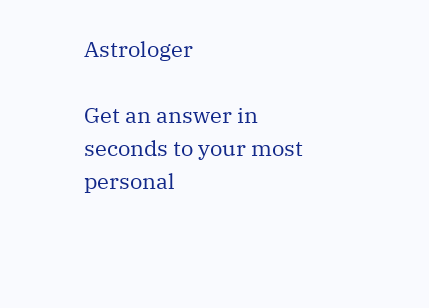Astrologer

Get an answer in seconds to your most personal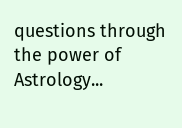questions through the power of Astrology...